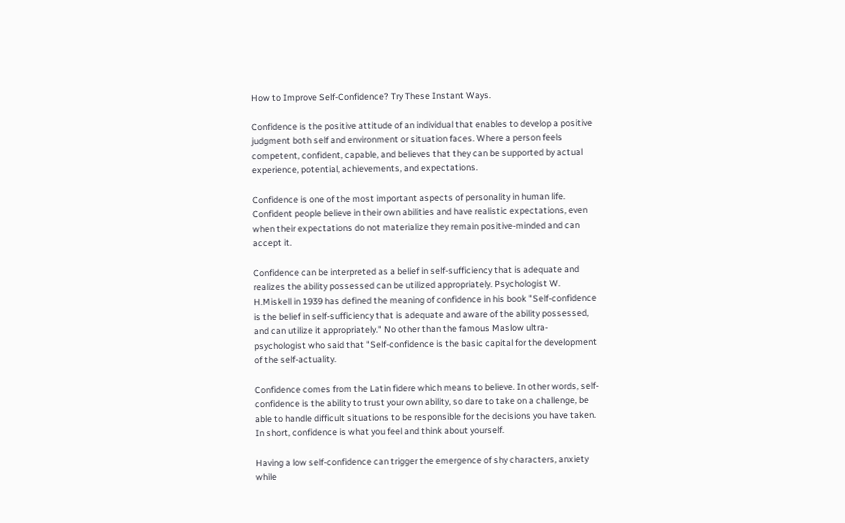How to Improve Self-Confidence? Try These Instant Ways.

Confidence is the positive attitude of an individual that enables to develop a positive judgment both self and environment or situation faces. Where a person feels competent, confident, capable, and believes that they can be supported by actual experience, potential, achievements, and expectations.

Confidence is one of the most important aspects of personality in human life. Confident people believe in their own abilities and have realistic expectations, even when their expectations do not materialize they remain positive-minded and can accept it.

Confidence can be interpreted as a belief in self-sufficiency that is adequate and realizes the ability possessed can be utilized appropriately. Psychologist W. H.Miskell in 1939 has defined the meaning of confidence in his book "Self-confidence is the belief in self-sufficiency that is adequate and aware of the ability possessed, and can utilize it appropriately." No other than the famous Maslow ultra-psychologist who said that "Self-confidence is the basic capital for the development of the self-actuality.

Confidence comes from the Latin fidere which means to believe. In other words, self-confidence is the ability to trust your own ability, so dare to take on a challenge, be able to handle difficult situations to be responsible for the decisions you have taken. In short, confidence is what you feel and think about yourself.

Having a low self-confidence can trigger the emergence of shy characters, anxiety while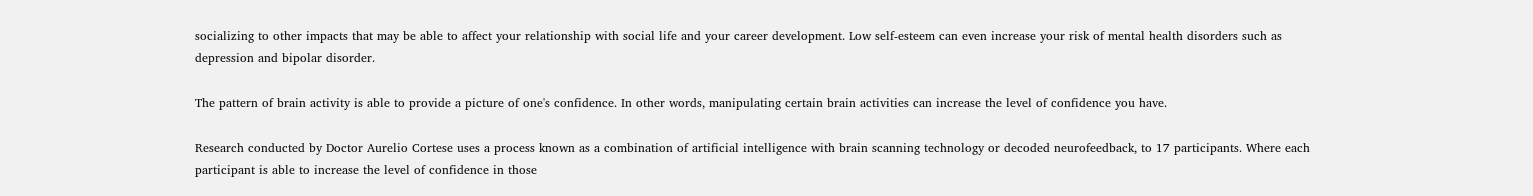socializing to other impacts that may be able to affect your relationship with social life and your career development. Low self-esteem can even increase your risk of mental health disorders such as depression and bipolar disorder.

The pattern of brain activity is able to provide a picture of one's confidence. In other words, manipulating certain brain activities can increase the level of confidence you have.

Research conducted by Doctor Aurelio Cortese uses a process known as a combination of artificial intelligence with brain scanning technology or decoded neurofeedback, to 17 participants. Where each participant is able to increase the level of confidence in those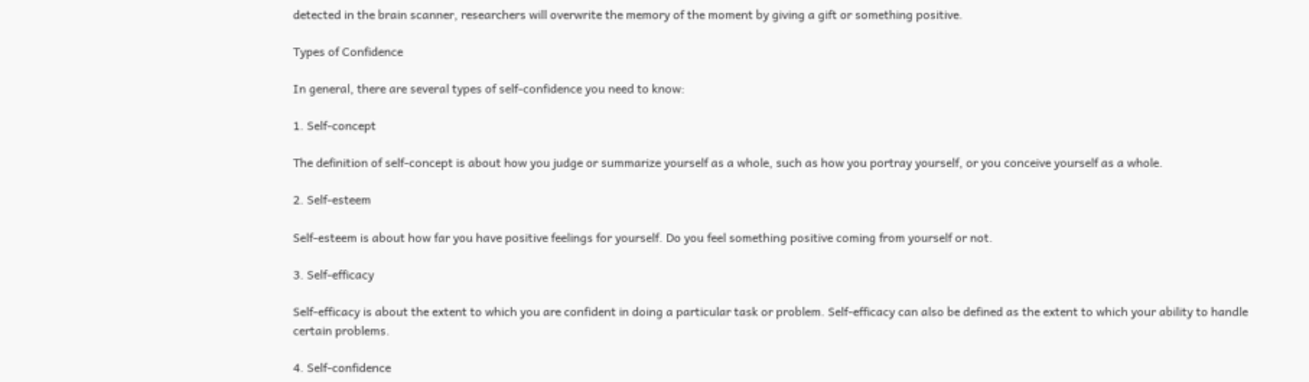detected in the brain scanner, researchers will overwrite the memory of the moment by giving a gift or something positive.

Types of Confidence

In general, there are several types of self-confidence you need to know:

1. Self-concept

The definition of self-concept is about how you judge or summarize yourself as a whole, such as how you portray yourself, or you conceive yourself as a whole.

2. Self-esteem

Self-esteem is about how far you have positive feelings for yourself. Do you feel something positive coming from yourself or not.

3. Self-efficacy

Self-efficacy is about the extent to which you are confident in doing a particular task or problem. Self-efficacy can also be defined as the extent to which your ability to handle certain problems.

4. Self-confidence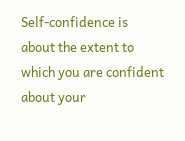Self-confidence is about the extent to which you are confident about your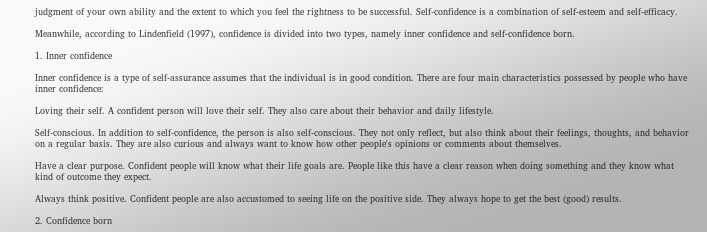judgment of your own ability and the extent to which you feel the rightness to be successful. Self-confidence is a combination of self-esteem and self-efficacy.

Meanwhile, according to Lindenfield (1997), confidence is divided into two types, namely inner confidence and self-confidence born.

1. Inner confidence

Inner confidence is a type of self-assurance assumes that the individual is in good condition. There are four main characteristics possessed by people who have inner confidence:

Loving their self. A confident person will love their self. They also care about their behavior and daily lifestyle.

Self-conscious. In addition to self-confidence, the person is also self-conscious. They not only reflect, but also think about their feelings, thoughts, and behavior on a regular basis. They are also curious and always want to know how other people's opinions or comments about themselves.

Have a clear purpose. Confident people will know what their life goals are. People like this have a clear reason when doing something and they know what kind of outcome they expect.

Always think positive. Confident people are also accustomed to seeing life on the positive side. They always hope to get the best (good) results.

2. Confidence born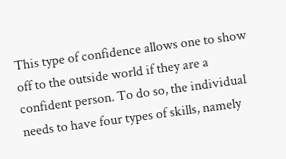This type of confidence allows one to show off to the outside world if they are a confident person. To do so, the individual needs to have four types of skills, namely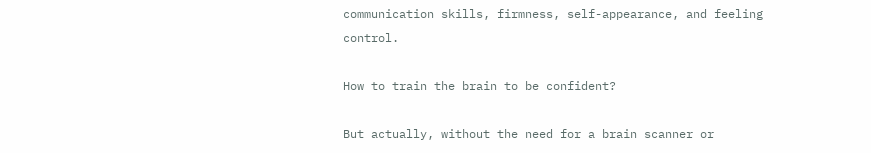communication skills, firmness, self-appearance, and feeling control.

How to train the brain to be confident?

But actually, without the need for a brain scanner or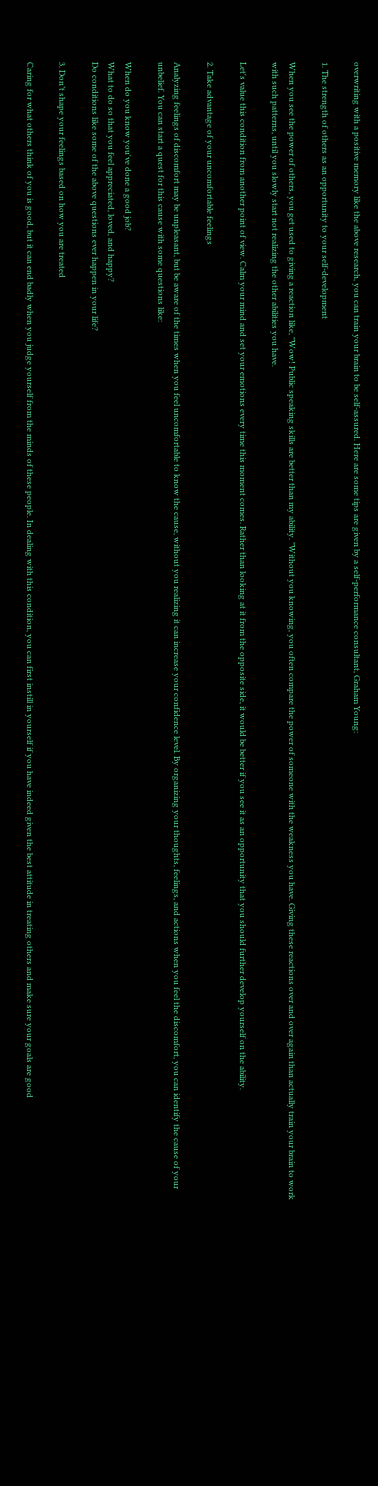overwriting with a positive memory like the above research, you can train your brain to be self-assured. Here are some tips are given by a self-performance consultant, Graham Young:

1. The strength of others as an opportunity to your self-development

When you see the power of others, you get used to giving a reaction like, "Wow! Public speaking skills are better than my ability. "Without you knowing, you often compare the power of someone with the weakness you have. Giving these reactions over and over again than actually train your brain to work with such patterns, until you slowly start not realizing the other abilities you have.

Let's value this condition from another point of view. Calm your mind and set your emotions every time this moment comes. Rather than looking at it from the opposite side, it would be better if you see it as an opportunity that you should further develop yourself on the ability.

2. Take advantage of your uncomfortable feelings

Analyzing feelings of discomfort may be unpleasant, but be aware of the times when you feel uncomfortable to know the cause, without you realizing it can increase your confidence level. By organizing your thoughts, feelings, and actions when you feel the discomfort, you can identify the cause of your unbelief. You can start a quest for this cause with some questions like:

When do you know you've done a good job?
What to do so that you feel appreciated, loved, and happy?
Do conditions like some of the above questions ever happen in your life?

3. Don’t shape your feelings based on how you are treated

Caring for what others think of you is good, but it can end badly when you judge yourself from the minds of these people. In dealing with this condition, you can first instill in yourself if you have indeed given the best attitude in treating others and make sure your goals are good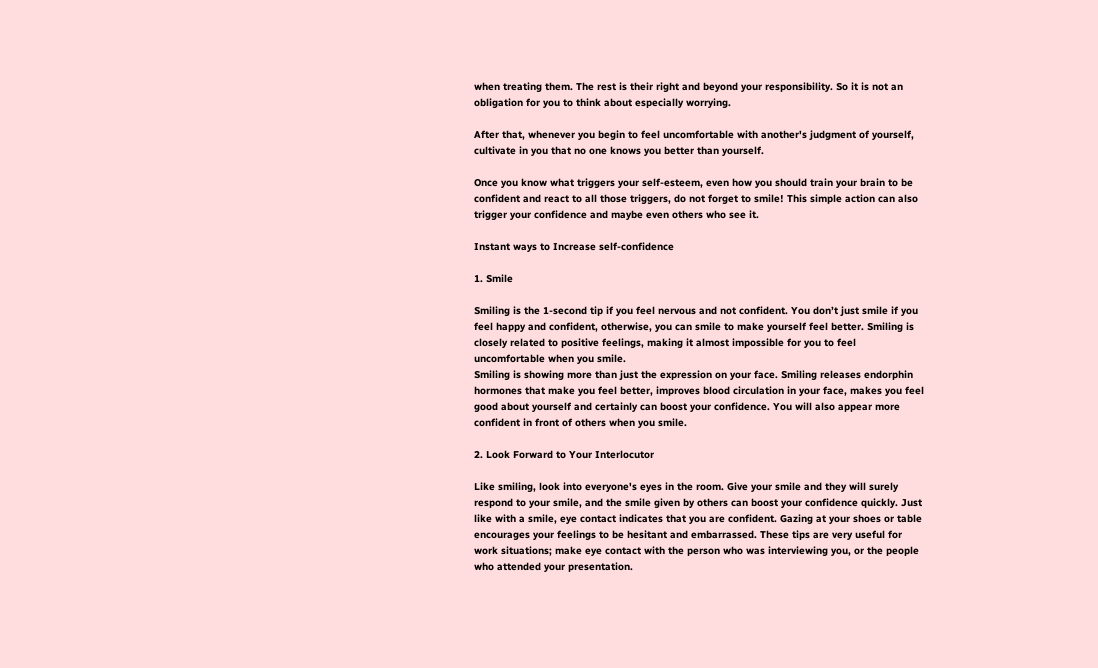when treating them. The rest is their right and beyond your responsibility. So it is not an obligation for you to think about especially worrying.

After that, whenever you begin to feel uncomfortable with another's judgment of yourself, cultivate in you that no one knows you better than yourself.

Once you know what triggers your self-esteem, even how you should train your brain to be confident and react to all those triggers, do not forget to smile! This simple action can also trigger your confidence and maybe even others who see it.

Instant ways to Increase self-confidence

1. Smile

Smiling is the 1-second tip if you feel nervous and not confident. You don’t just smile if you feel happy and confident, otherwise, you can smile to make yourself feel better. Smiling is closely related to positive feelings, making it almost impossible for you to feel uncomfortable when you smile.
Smiling is showing more than just the expression on your face. Smiling releases endorphin hormones that make you feel better, improves blood circulation in your face, makes you feel good about yourself and certainly can boost your confidence. You will also appear more confident in front of others when you smile.

2. Look Forward to Your Interlocutor

Like smiling, look into everyone's eyes in the room. Give your smile and they will surely respond to your smile, and the smile given by others can boost your confidence quickly. Just like with a smile, eye contact indicates that you are confident. Gazing at your shoes or table encourages your feelings to be hesitant and embarrassed. These tips are very useful for work situations; make eye contact with the person who was interviewing you, or the people who attended your presentation.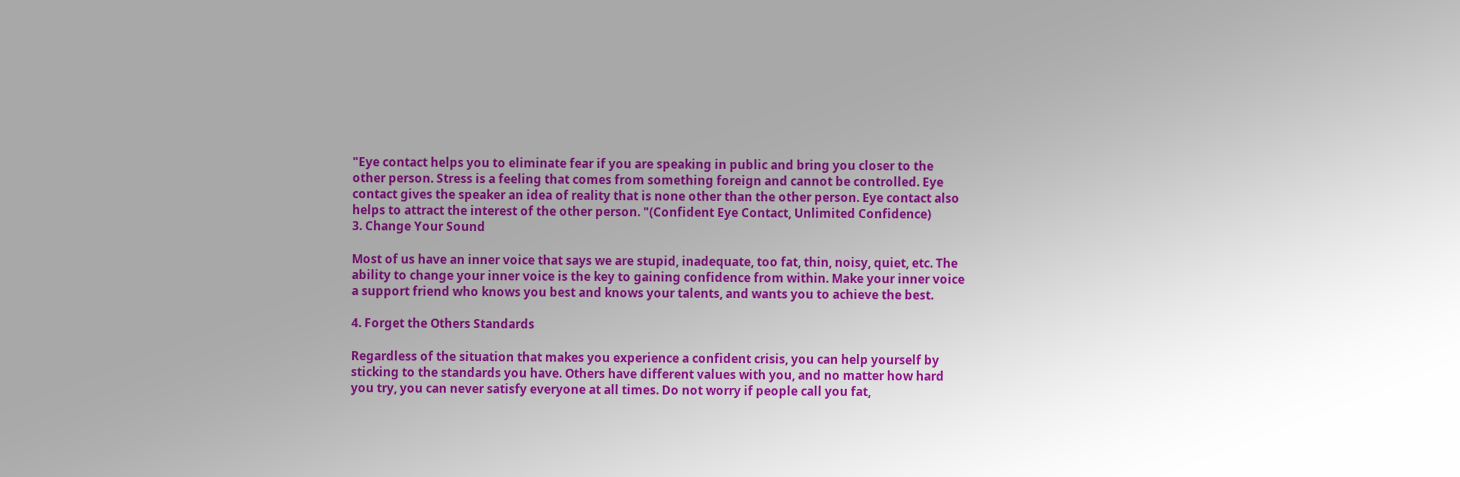"Eye contact helps you to eliminate fear if you are speaking in public and bring you closer to the other person. Stress is a feeling that comes from something foreign and cannot be controlled. Eye contact gives the speaker an idea of reality that is none other than the other person. Eye contact also helps to attract the interest of the other person. "(Confident Eye Contact, Unlimited Confidence)
3. Change Your Sound

Most of us have an inner voice that says we are stupid, inadequate, too fat, thin, noisy, quiet, etc. The ability to change your inner voice is the key to gaining confidence from within. Make your inner voice a support friend who knows you best and knows your talents, and wants you to achieve the best.

4. Forget the Others Standards

Regardless of the situation that makes you experience a confident crisis, you can help yourself by sticking to the standards you have. Others have different values with you, and no matter how hard you try, you can never satisfy everyone at all times. Do not worry if people call you fat,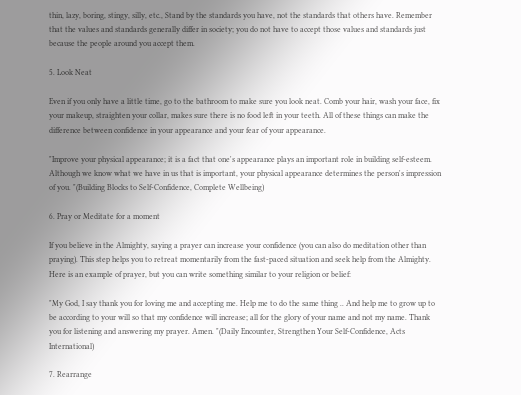thin, lazy, boring, stingy, silly, etc., Stand by the standards you have, not the standards that others have. Remember that the values and standards generally differ in society; you do not have to accept those values and standards just because the people around you accept them.

5. Look Neat

Even if you only have a little time, go to the bathroom to make sure you look neat. Comb your hair, wash your face, fix your makeup, straighten your collar, makes sure there is no food left in your teeth. All of these things can make the difference between confidence in your appearance and your fear of your appearance.

"Improve your physical appearance; it is a fact that one's appearance plays an important role in building self-esteem. Although we know what we have in us that is important, your physical appearance determines the person's impression of you. "(Building Blocks to Self-Confidence, Complete Wellbeing)

6. Pray or Meditate for a moment

If you believe in the Almighty, saying a prayer can increase your confidence (you can also do meditation other than praying). This step helps you to retreat momentarily from the fast-paced situation and seek help from the Almighty. Here is an example of prayer, but you can write something similar to your religion or belief:

"My God, I say thank you for loving me and accepting me. Help me to do the same thing .. And help me to grow up to be according to your will so that my confidence will increase; all for the glory of your name and not my name. Thank you for listening and answering my prayer. Amen. "(Daily Encounter, Strengthen Your Self-Confidence, Acts International)

7. Rearrange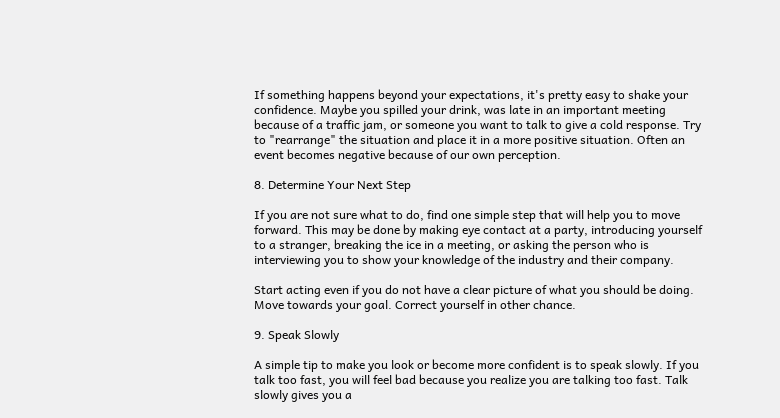If something happens beyond your expectations, it's pretty easy to shake your confidence. Maybe you spilled your drink, was late in an important meeting because of a traffic jam, or someone you want to talk to give a cold response. Try to "rearrange" the situation and place it in a more positive situation. Often an event becomes negative because of our own perception.

8. Determine Your Next Step

If you are not sure what to do, find one simple step that will help you to move forward. This may be done by making eye contact at a party, introducing yourself to a stranger, breaking the ice in a meeting, or asking the person who is interviewing you to show your knowledge of the industry and their company.

Start acting even if you do not have a clear picture of what you should be doing. Move towards your goal. Correct yourself in other chance.

9. Speak Slowly

A simple tip to make you look or become more confident is to speak slowly. If you talk too fast, you will feel bad because you realize you are talking too fast. Talk slowly gives you a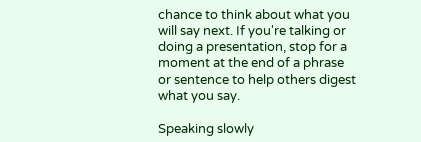chance to think about what you will say next. If you're talking or doing a presentation, stop for a moment at the end of a phrase or sentence to help others digest what you say.

Speaking slowly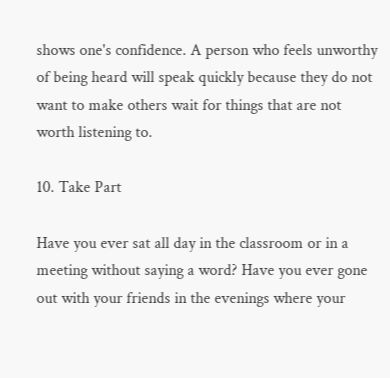shows one's confidence. A person who feels unworthy of being heard will speak quickly because they do not want to make others wait for things that are not worth listening to.

10. Take Part

Have you ever sat all day in the classroom or in a meeting without saying a word? Have you ever gone out with your friends in the evenings where your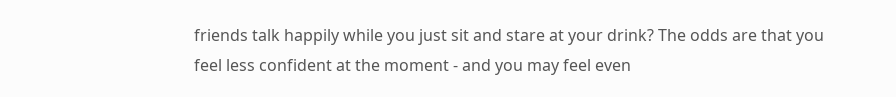friends talk happily while you just sit and stare at your drink? The odds are that you feel less confident at the moment - and you may feel even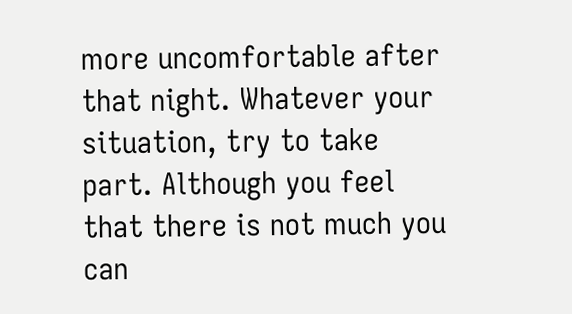more uncomfortable after that night. Whatever your situation, try to take part. Although you feel that there is not much you can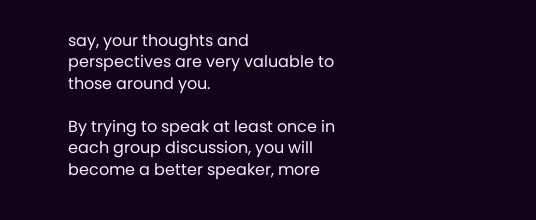say, your thoughts and perspectives are very valuable to those around you.

By trying to speak at least once in each group discussion, you will become a better speaker, more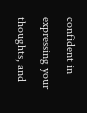confident in expressing your thoughts, and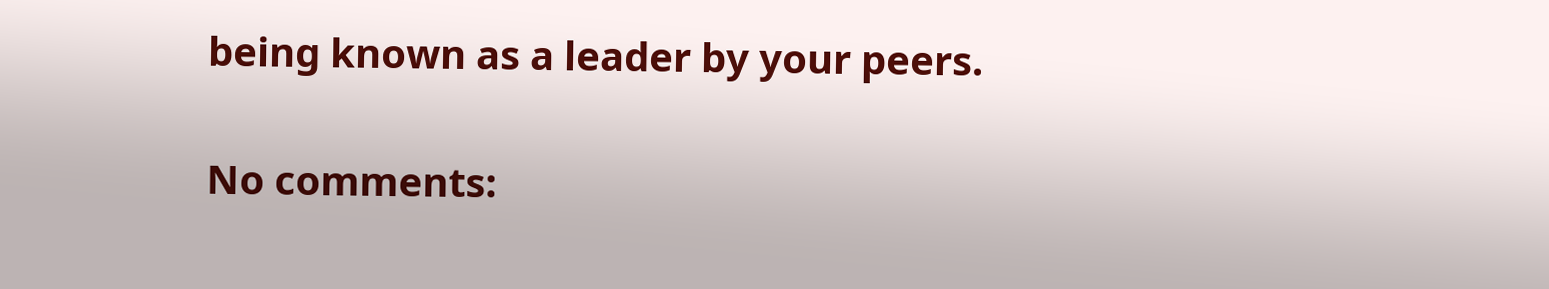being known as a leader by your peers.

No comments: